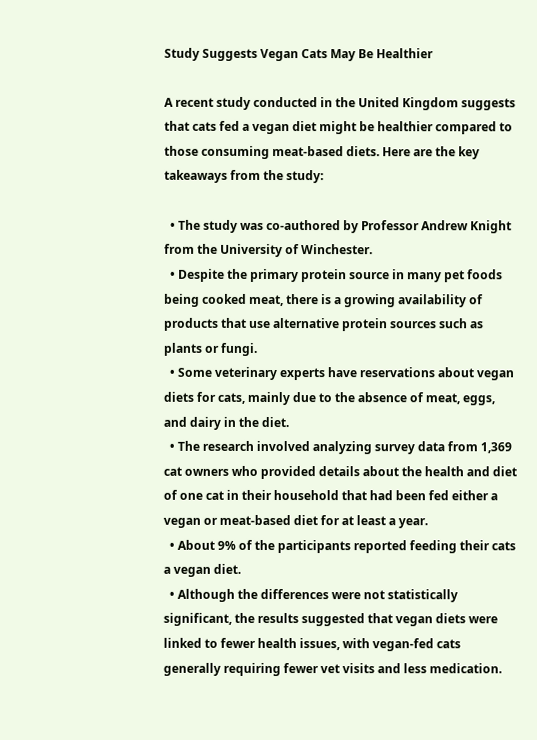Study Suggests Vegan Cats May Be Healthier

A recent study conducted in the United Kingdom suggests that cats fed a vegan diet might be healthier compared to those consuming meat-based diets. Here are the key takeaways from the study:

  • The study was co-authored by Professor Andrew Knight from the University of Winchester.
  • Despite the primary protein source in many pet foods being cooked meat, there is a growing availability of products that use alternative protein sources such as plants or fungi.
  • Some veterinary experts have reservations about vegan diets for cats, mainly due to the absence of meat, eggs, and dairy in the diet.
  • The research involved analyzing survey data from 1,369 cat owners who provided details about the health and diet of one cat in their household that had been fed either a vegan or meat-based diet for at least a year.
  • About 9% of the participants reported feeding their cats a vegan diet.
  • Although the differences were not statistically significant, the results suggested that vegan diets were linked to fewer health issues, with vegan-fed cats generally requiring fewer vet visits and less medication.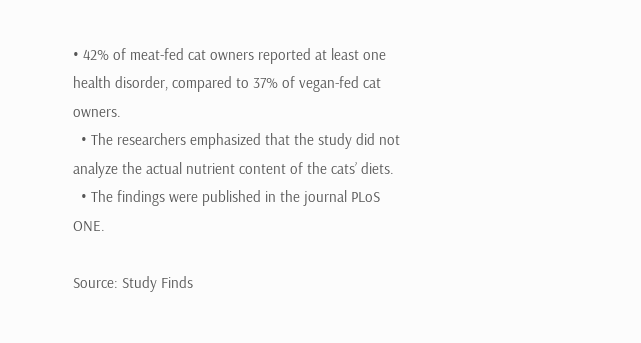• 42% of meat-fed cat owners reported at least one health disorder, compared to 37% of vegan-fed cat owners.
  • The researchers emphasized that the study did not analyze the actual nutrient content of the cats’ diets.
  • The findings were published in the journal PLoS ONE.

Source: Study Finds